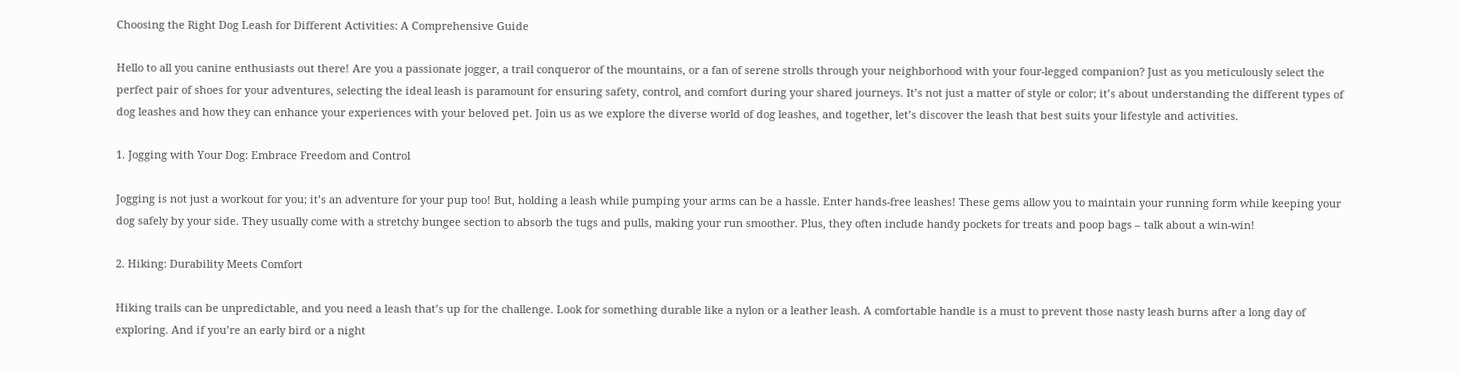Choosing the Right Dog Leash for Different Activities: A Comprehensive Guide

Hello to all you canine enthusiasts out there! Are you a passionate jogger, a trail conqueror of the mountains, or a fan of serene strolls through your neighborhood with your four-legged companion? Just as you meticulously select the perfect pair of shoes for your adventures, selecting the ideal leash is paramount for ensuring safety, control, and comfort during your shared journeys. It’s not just a matter of style or color; it’s about understanding the different types of dog leashes and how they can enhance your experiences with your beloved pet. Join us as we explore the diverse world of dog leashes, and together, let’s discover the leash that best suits your lifestyle and activities.

1. Jogging with Your Dog: Embrace Freedom and Control

Jogging is not just a workout for you; it’s an adventure for your pup too! But, holding a leash while pumping your arms can be a hassle. Enter hands-free leashes! These gems allow you to maintain your running form while keeping your dog safely by your side. They usually come with a stretchy bungee section to absorb the tugs and pulls, making your run smoother. Plus, they often include handy pockets for treats and poop bags – talk about a win-win!

2. Hiking: Durability Meets Comfort

Hiking trails can be unpredictable, and you need a leash that’s up for the challenge. Look for something durable like a nylon or a leather leash. A comfortable handle is a must to prevent those nasty leash burns after a long day of exploring. And if you’re an early bird or a night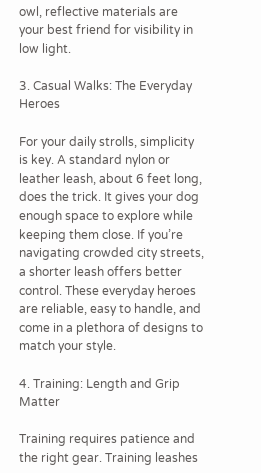owl, reflective materials are your best friend for visibility in low light.

3. Casual Walks: The Everyday Heroes

For your daily strolls, simplicity is key. A standard nylon or leather leash, about 6 feet long, does the trick. It gives your dog enough space to explore while keeping them close. If you’re navigating crowded city streets, a shorter leash offers better control. These everyday heroes are reliable, easy to handle, and come in a plethora of designs to match your style.

4. Training: Length and Grip Matter

Training requires patience and the right gear. Training leashes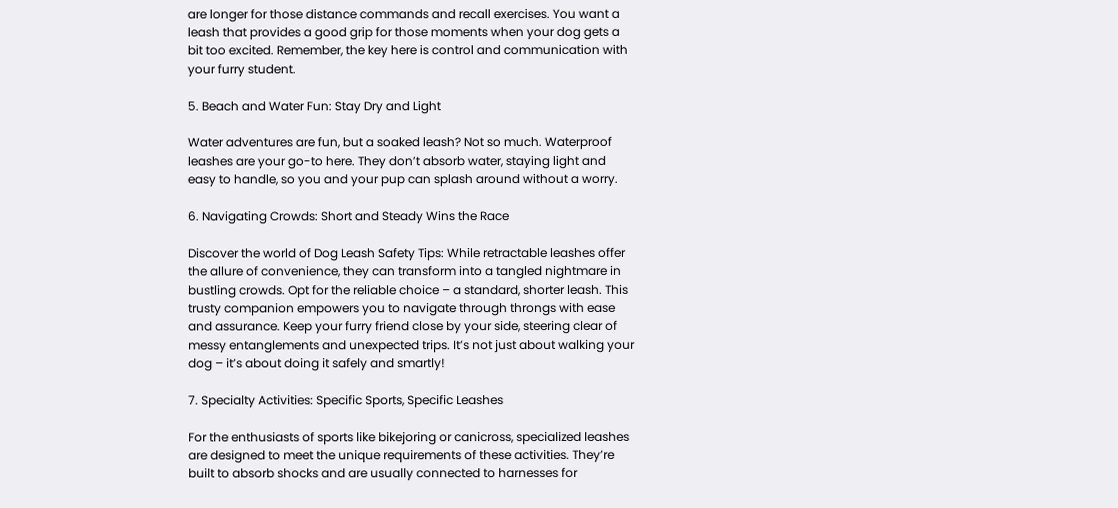are longer for those distance commands and recall exercises. You want a leash that provides a good grip for those moments when your dog gets a bit too excited. Remember, the key here is control and communication with your furry student.

5. Beach and Water Fun: Stay Dry and Light

Water adventures are fun, but a soaked leash? Not so much. Waterproof leashes are your go-to here. They don’t absorb water, staying light and easy to handle, so you and your pup can splash around without a worry.

6. Navigating Crowds: Short and Steady Wins the Race

Discover the world of Dog Leash Safety Tips: While retractable leashes offer the allure of convenience, they can transform into a tangled nightmare in bustling crowds. Opt for the reliable choice – a standard, shorter leash. This trusty companion empowers you to navigate through throngs with ease and assurance. Keep your furry friend close by your side, steering clear of messy entanglements and unexpected trips. It’s not just about walking your dog – it’s about doing it safely and smartly!

7. Specialty Activities: Specific Sports, Specific Leashes

For the enthusiasts of sports like bikejoring or canicross, specialized leashes are designed to meet the unique requirements of these activities. They’re built to absorb shocks and are usually connected to harnesses for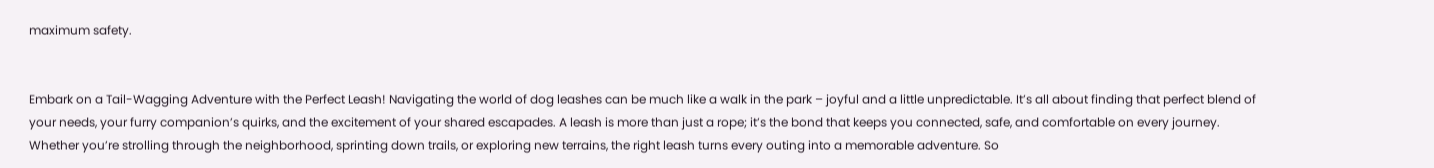maximum safety.


Embark on a Tail-Wagging Adventure with the Perfect Leash! Navigating the world of dog leashes can be much like a walk in the park – joyful and a little unpredictable. It’s all about finding that perfect blend of your needs, your furry companion’s quirks, and the excitement of your shared escapades. A leash is more than just a rope; it’s the bond that keeps you connected, safe, and comfortable on every journey. Whether you’re strolling through the neighborhood, sprinting down trails, or exploring new terrains, the right leash turns every outing into a memorable adventure. So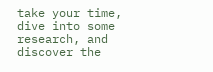take your time, dive into some research, and discover the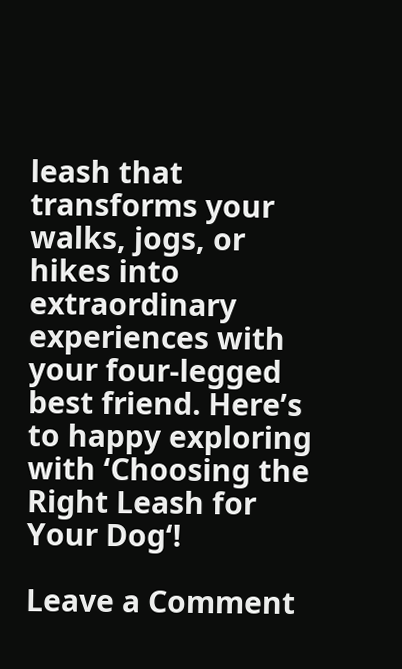leash that transforms your walks, jogs, or hikes into extraordinary experiences with your four-legged best friend. Here’s to happy exploring with ‘Choosing the Right Leash for Your Dog‘!

Leave a Comment